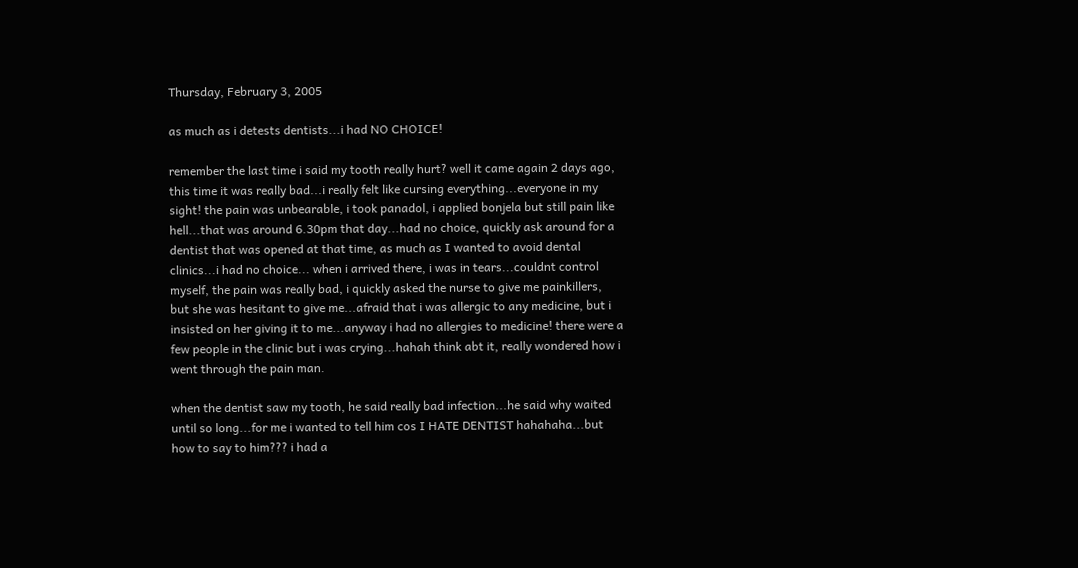Thursday, February 3, 2005

as much as i detests dentists...i had NO CHOICE!

remember the last time i said my tooth really hurt? well it came again 2 days ago, this time it was really bad...i really felt like cursing everything...everyone in my sight! the pain was unbearable, i took panadol, i applied bonjela but still pain like hell...that was around 6.30pm that day...had no choice, quickly ask around for a dentist that was opened at that time, as much as I wanted to avoid dental clinics...i had no choice... when i arrived there, i was in tears...couldnt control myself, the pain was really bad, i quickly asked the nurse to give me painkillers, but she was hesitant to give me...afraid that i was allergic to any medicine, but i insisted on her giving it to me...anyway i had no allergies to medicine! there were a few people in the clinic but i was crying...hahah think abt it, really wondered how i went through the pain man.

when the dentist saw my tooth, he said really bad infection...he said why waited until so long...for me i wanted to tell him cos I HATE DENTIST hahahaha...but how to say to him??? i had a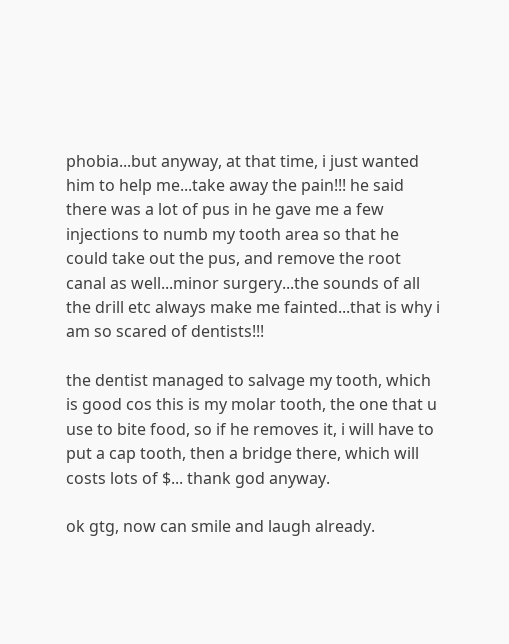phobia...but anyway, at that time, i just wanted him to help me...take away the pain!!! he said there was a lot of pus in he gave me a few injections to numb my tooth area so that he could take out the pus, and remove the root canal as well...minor surgery...the sounds of all the drill etc always make me fainted...that is why i am so scared of dentists!!!

the dentist managed to salvage my tooth, which is good cos this is my molar tooth, the one that u use to bite food, so if he removes it, i will have to put a cap tooth, then a bridge there, which will costs lots of $... thank god anyway.

ok gtg, now can smile and laugh already.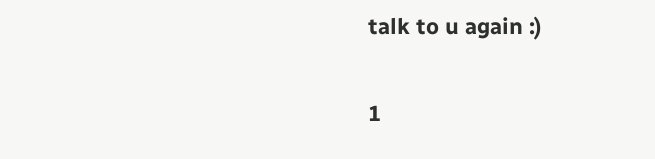talk to u again :)

1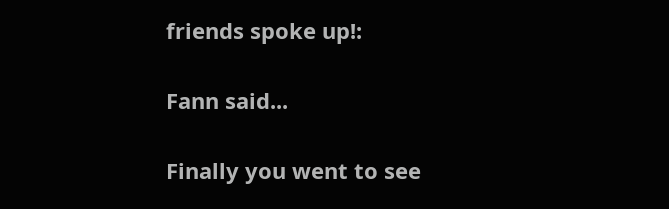friends spoke up!:

Fann said...

Finally you went to see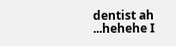dentist ah ...hehehe I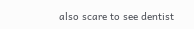also scare to see dentist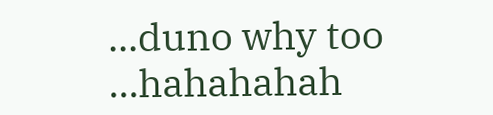...duno why too ...hahahahah